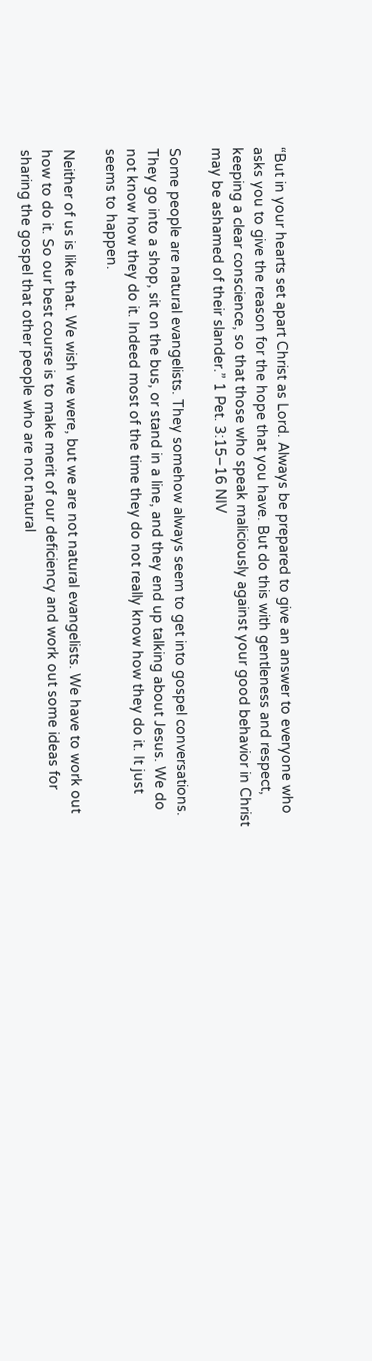“But in your hearts set apart Christ as Lord. Always be prepared to give an answer to everyone who asks you to give the reason for the hope that you have. But do this with gentleness and respect, keeping a clear conscience, so that those who speak maliciously against your good behavior in Christ may be ashamed of their slander.” 1 Pet. 3:15–16 NIV

Some people are natural evangelists. They somehow always seem to get into gospel conversations. They go into a shop, sit on the bus, or stand in a line, and they end up talking about Jesus. We do not know how they do it. Indeed most of the time they do not really know how they do it. It just seems to happen.

Neither of us is like that. We wish we were, but we are not natural evangelists. We have to work out how to do it. So our best course is to make merit of our deficiency and work out some ideas for sharing the gospel that other people who are not natural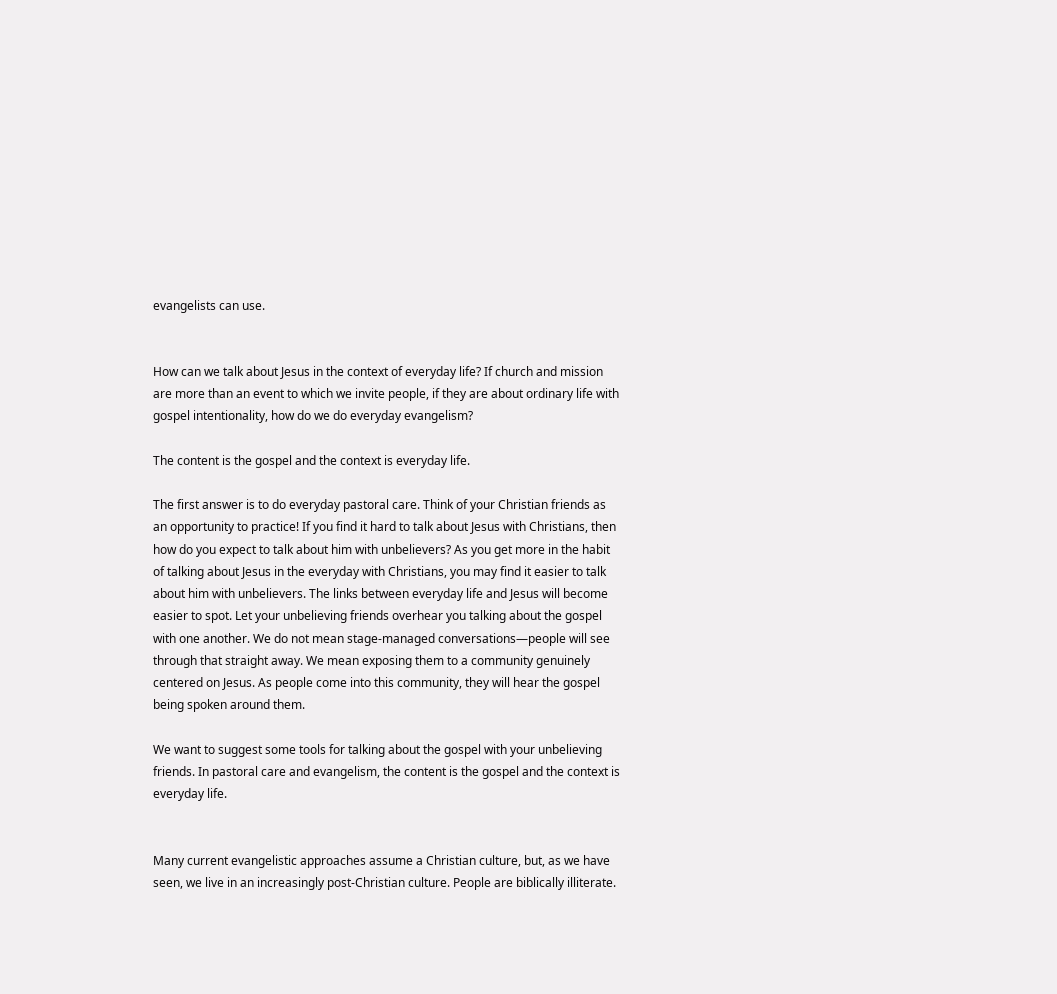evangelists can use.


How can we talk about Jesus in the context of everyday life? If church and mission are more than an event to which we invite people, if they are about ordinary life with gospel intentionality, how do we do everyday evangelism?

The content is the gospel and the context is everyday life.

The first answer is to do everyday pastoral care. Think of your Christian friends as an opportunity to practice! If you find it hard to talk about Jesus with Christians, then how do you expect to talk about him with unbelievers? As you get more in the habit of talking about Jesus in the everyday with Christians, you may find it easier to talk about him with unbelievers. The links between everyday life and Jesus will become easier to spot. Let your unbelieving friends overhear you talking about the gospel with one another. We do not mean stage-managed conversations—people will see through that straight away. We mean exposing them to a community genuinely centered on Jesus. As people come into this community, they will hear the gospel being spoken around them.

We want to suggest some tools for talking about the gospel with your unbelieving friends. In pastoral care and evangelism, the content is the gospel and the context is everyday life.


Many current evangelistic approaches assume a Christian culture, but, as we have seen, we live in an increasingly post-Christian culture. People are biblically illiterate.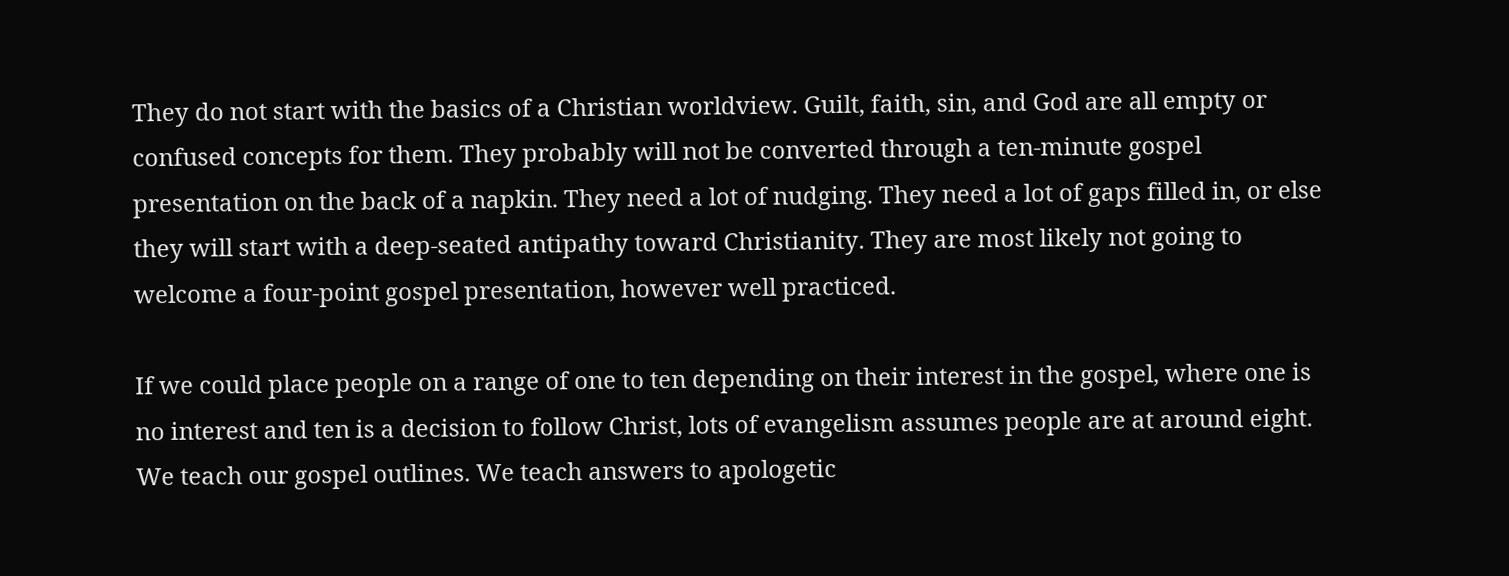They do not start with the basics of a Christian worldview. Guilt, faith, sin, and God are all empty or confused concepts for them. They probably will not be converted through a ten-minute gospel presentation on the back of a napkin. They need a lot of nudging. They need a lot of gaps filled in, or else they will start with a deep-seated antipathy toward Christianity. They are most likely not going to welcome a four-point gospel presentation, however well practiced.

If we could place people on a range of one to ten depending on their interest in the gospel, where one is no interest and ten is a decision to follow Christ, lots of evangelism assumes people are at around eight. We teach our gospel outlines. We teach answers to apologetic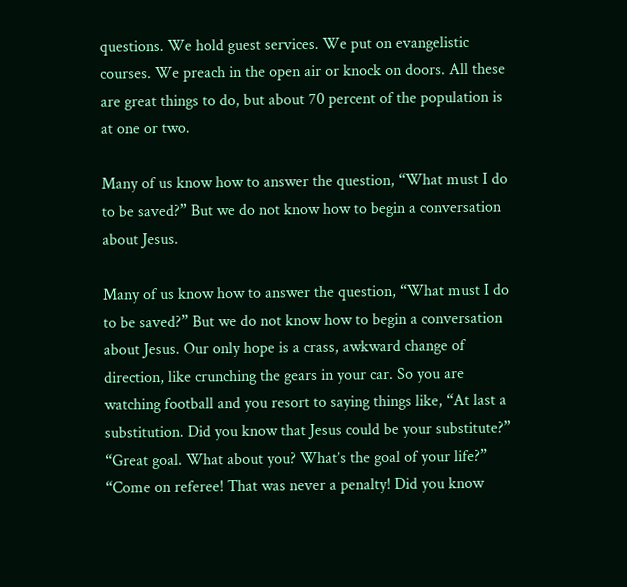questions. We hold guest services. We put on evangelistic courses. We preach in the open air or knock on doors. All these are great things to do, but about 70 percent of the population is at one or two.

Many of us know how to answer the question, “What must I do to be saved?” But we do not know how to begin a conversation about Jesus.

Many of us know how to answer the question, “What must I do to be saved?” But we do not know how to begin a conversation about Jesus. Our only hope is a crass, awkward change of direction, like crunching the gears in your car. So you are watching football and you resort to saying things like, “At last a substitution. Did you know that Jesus could be your substitute?” “Great goal. What about you? What’s the goal of your life?” “Come on referee! That was never a penalty! Did you know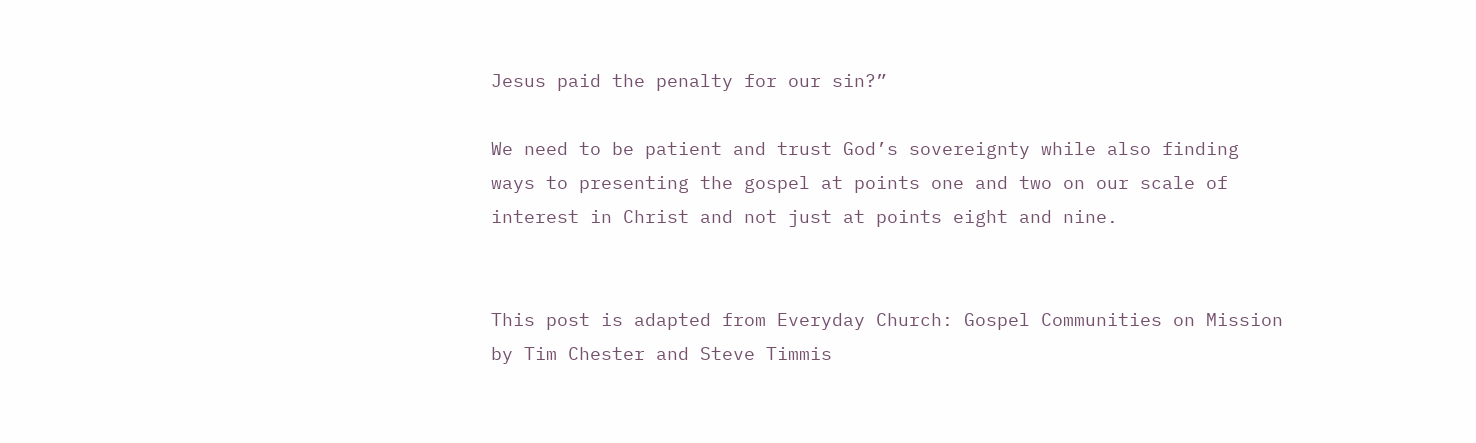Jesus paid the penalty for our sin?”

We need to be patient and trust God’s sovereignty while also finding ways to presenting the gospel at points one and two on our scale of interest in Christ and not just at points eight and nine.


This post is adapted from Everyday Church: Gospel Communities on Mission by Tim Chester and Steve Timmis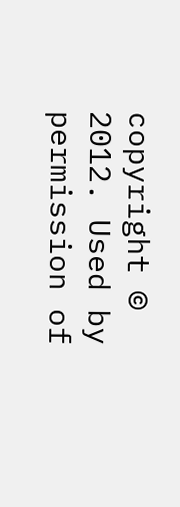copyright © 2012. Used by permission of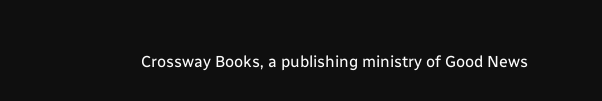Crossway Books, a publishing ministry of Good News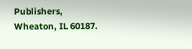Publishers, Wheaton, IL 60187.